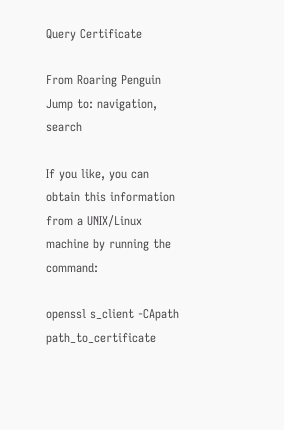Query Certificate

From Roaring Penguin
Jump to: navigation, search

If you like, you can obtain this information from a UNIX/Linux machine by running the command:

openssl s_client -CApath path_to_certificate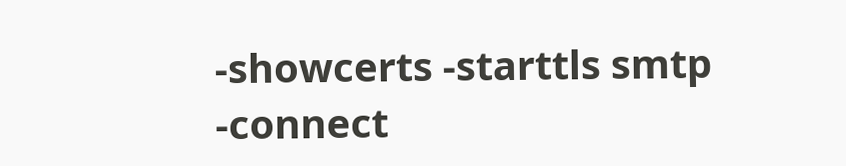-showcerts -starttls smtp -connect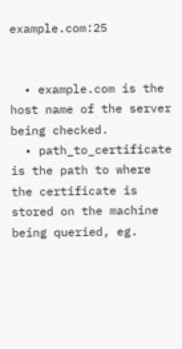example.com:25


  • example.com is the host name of the server being checked.
  • path_to_certificate is the path to where the certificate is stored on the machine being queried, eg.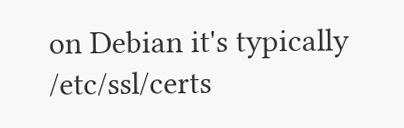on Debian it's typically /etc/ssl/certs